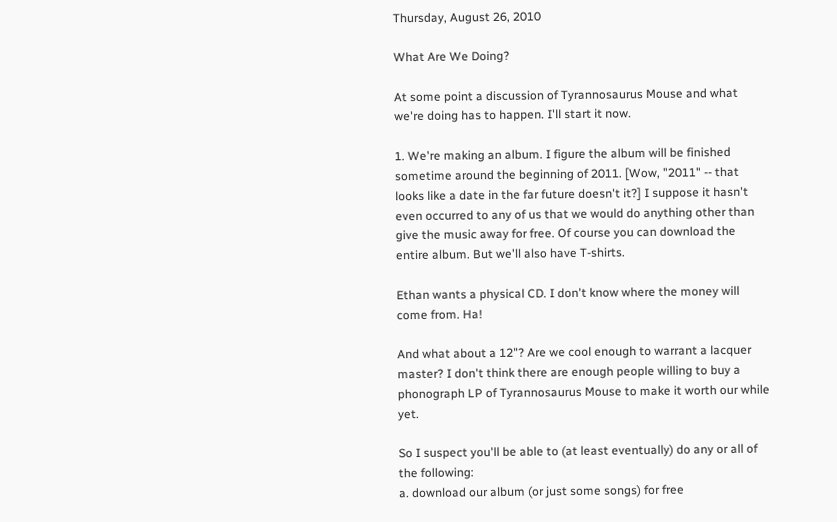Thursday, August 26, 2010

What Are We Doing?

At some point a discussion of Tyrannosaurus Mouse and what we're doing has to happen. I'll start it now.

1. We're making an album. I figure the album will be finished sometime around the beginning of 2011. [Wow, "2011" -- that looks like a date in the far future doesn't it?] I suppose it hasn't even occurred to any of us that we would do anything other than give the music away for free. Of course you can download the entire album. But we'll also have T-shirts.

Ethan wants a physical CD. I don't know where the money will come from. Ha!

And what about a 12"? Are we cool enough to warrant a lacquer master? I don't think there are enough people willing to buy a phonograph LP of Tyrannosaurus Mouse to make it worth our while yet.

So I suspect you'll be able to (at least eventually) do any or all of the following:
a. download our album (or just some songs) for free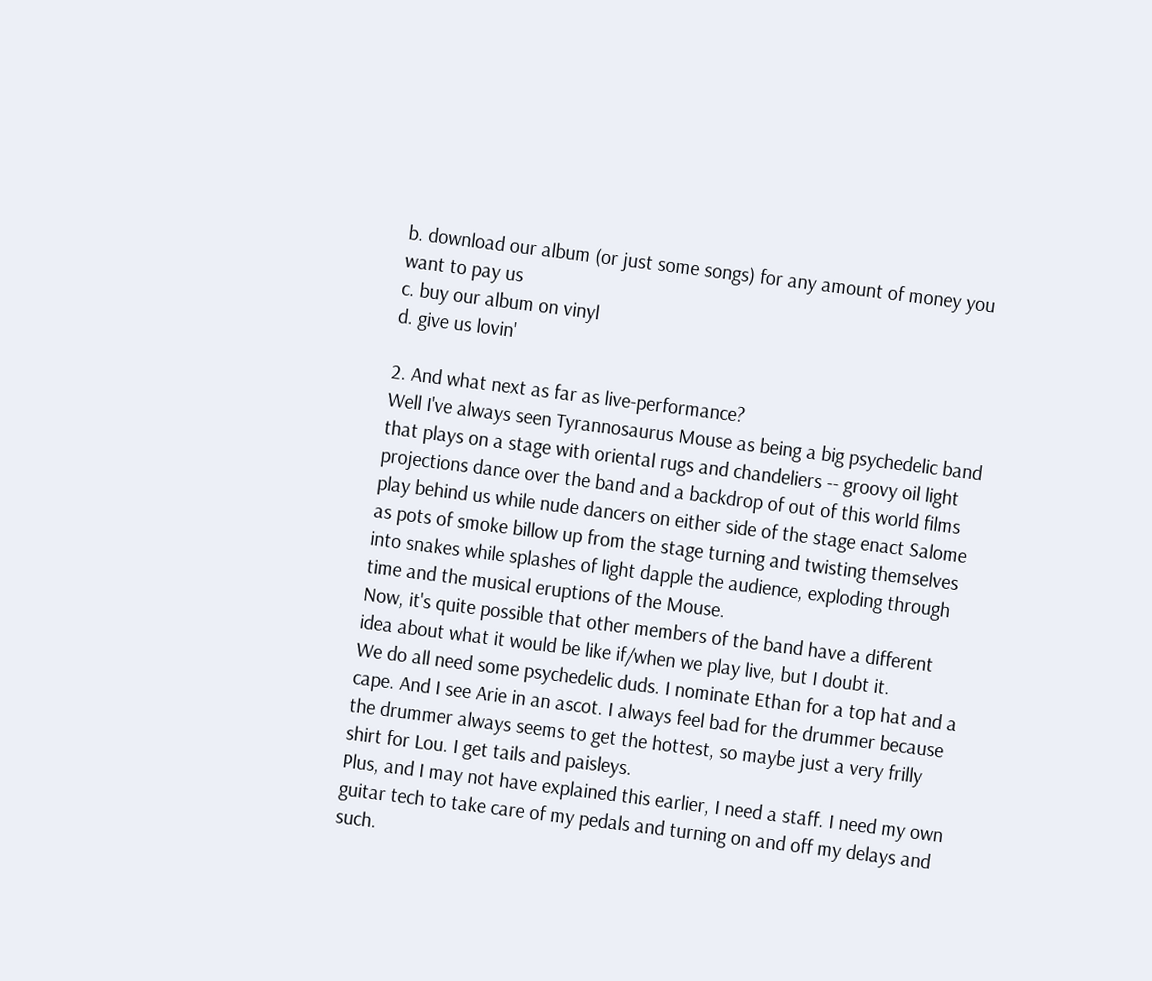b. download our album (or just some songs) for any amount of money you want to pay us
c. buy our album on vinyl
d. give us lovin'

2. And what next as far as live-performance?
Well I've always seen Tyrannosaurus Mouse as being a big psychedelic band that plays on a stage with oriental rugs and chandeliers -- groovy oil light projections dance over the band and a backdrop of out of this world films play behind us while nude dancers on either side of the stage enact Salome as pots of smoke billow up from the stage turning and twisting themselves into snakes while splashes of light dapple the audience, exploding through time and the musical eruptions of the Mouse.
Now, it's quite possible that other members of the band have a different idea about what it would be like if/when we play live, but I doubt it.
We do all need some psychedelic duds. I nominate Ethan for a top hat and a cape. And I see Arie in an ascot. I always feel bad for the drummer because the drummer always seems to get the hottest, so maybe just a very frilly shirt for Lou. I get tails and paisleys.
Plus, and I may not have explained this earlier, I need a staff. I need my own guitar tech to take care of my pedals and turning on and off my delays and such.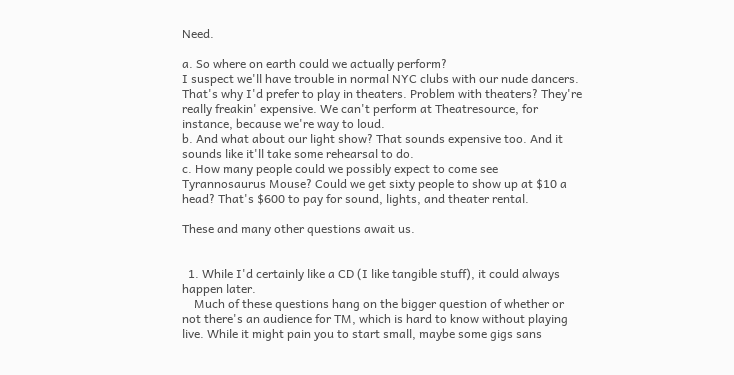Need.

a. So where on earth could we actually perform?
I suspect we'll have trouble in normal NYC clubs with our nude dancers. That's why I'd prefer to play in theaters. Problem with theaters? They're really freakin' expensive. We can't perform at Theatresource, for instance, because we're way to loud.
b. And what about our light show? That sounds expensive too. And it sounds like it'll take some rehearsal to do.
c. How many people could we possibly expect to come see Tyrannosaurus Mouse? Could we get sixty people to show up at $10 a head? That's $600 to pay for sound, lights, and theater rental.

These and many other questions await us.


  1. While I'd certainly like a CD (I like tangible stuff), it could always happen later.
    Much of these questions hang on the bigger question of whether or not there's an audience for TM, which is hard to know without playing live. While it might pain you to start small, maybe some gigs sans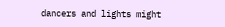dancers and lights might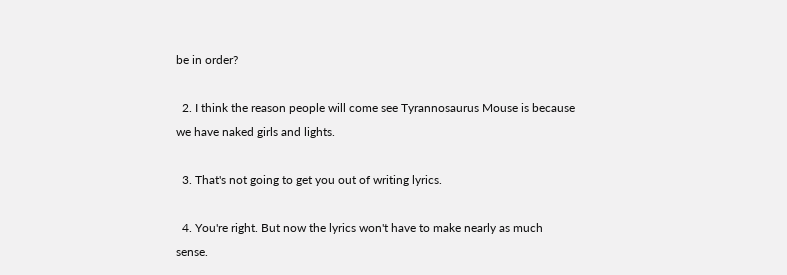be in order?

  2. I think the reason people will come see Tyrannosaurus Mouse is because we have naked girls and lights.

  3. That's not going to get you out of writing lyrics.

  4. You're right. But now the lyrics won't have to make nearly as much sense.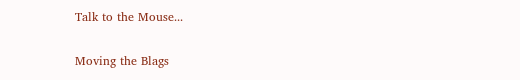Talk to the Mouse...

Moving the Blags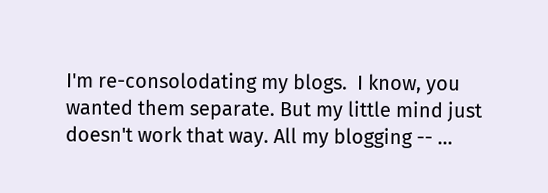I'm re-consolodating my blogs.  I know, you wanted them separate. But my little mind just doesn't work that way. All my blogging -- ...